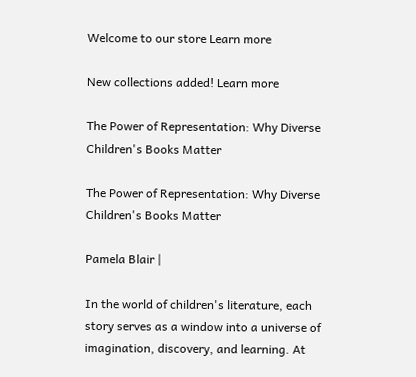Welcome to our store Learn more

New collections added! Learn more

The Power of Representation: Why Diverse Children's Books Matter

The Power of Representation: Why Diverse Children's Books Matter

Pamela Blair |

In the world of children's literature, each story serves as a window into a universe of imagination, discovery, and learning. At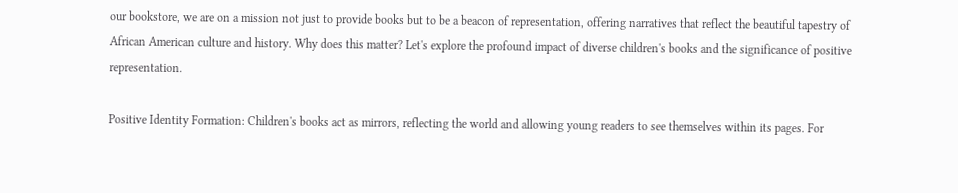our bookstore, we are on a mission not just to provide books but to be a beacon of representation, offering narratives that reflect the beautiful tapestry of African American culture and history. Why does this matter? Let's explore the profound impact of diverse children's books and the significance of positive representation.

Positive Identity Formation: Children's books act as mirrors, reflecting the world and allowing young readers to see themselves within its pages. For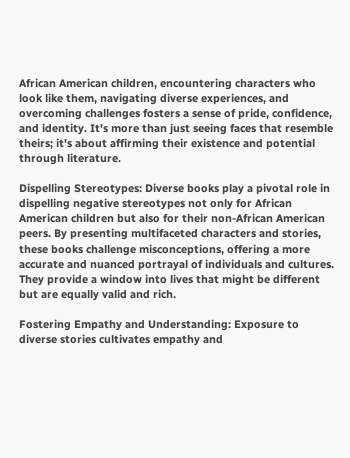African American children, encountering characters who look like them, navigating diverse experiences, and overcoming challenges fosters a sense of pride, confidence, and identity. It's more than just seeing faces that resemble theirs; it's about affirming their existence and potential through literature.

Dispelling Stereotypes: Diverse books play a pivotal role in dispelling negative stereotypes not only for African American children but also for their non-African American peers. By presenting multifaceted characters and stories, these books challenge misconceptions, offering a more accurate and nuanced portrayal of individuals and cultures. They provide a window into lives that might be different but are equally valid and rich.

Fostering Empathy and Understanding: Exposure to diverse stories cultivates empathy and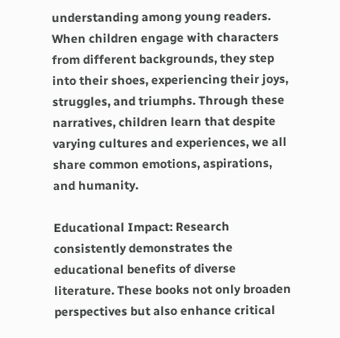understanding among young readers. When children engage with characters from different backgrounds, they step into their shoes, experiencing their joys, struggles, and triumphs. Through these narratives, children learn that despite varying cultures and experiences, we all share common emotions, aspirations, and humanity.

Educational Impact: Research consistently demonstrates the educational benefits of diverse literature. These books not only broaden perspectives but also enhance critical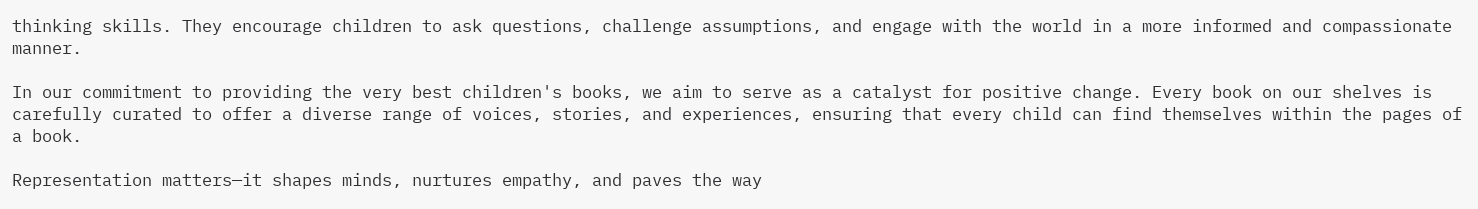thinking skills. They encourage children to ask questions, challenge assumptions, and engage with the world in a more informed and compassionate manner.

In our commitment to providing the very best children's books, we aim to serve as a catalyst for positive change. Every book on our shelves is carefully curated to offer a diverse range of voices, stories, and experiences, ensuring that every child can find themselves within the pages of a book.

Representation matters—it shapes minds, nurtures empathy, and paves the way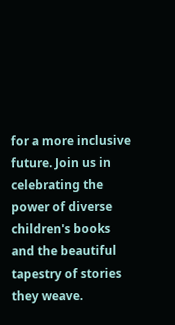for a more inclusive future. Join us in celebrating the power of diverse children's books and the beautiful tapestry of stories they weave.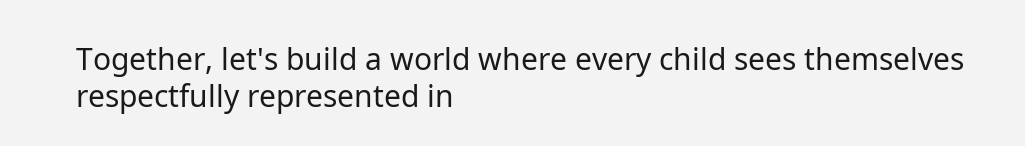Together, let's build a world where every child sees themselves respectfully represented in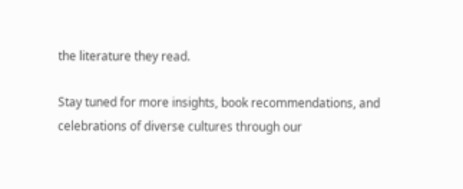the literature they read.

Stay tuned for more insights, book recommendations, and celebrations of diverse cultures through our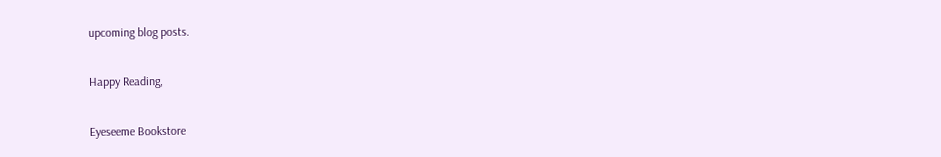upcoming blog posts.

Happy Reading,

Eyeseeme Bookstore